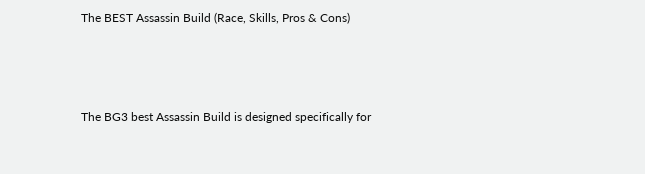The BEST Assassin Build (Race, Skills, Pros & Cons)



The BG3 best Assassin Build is designed specifically for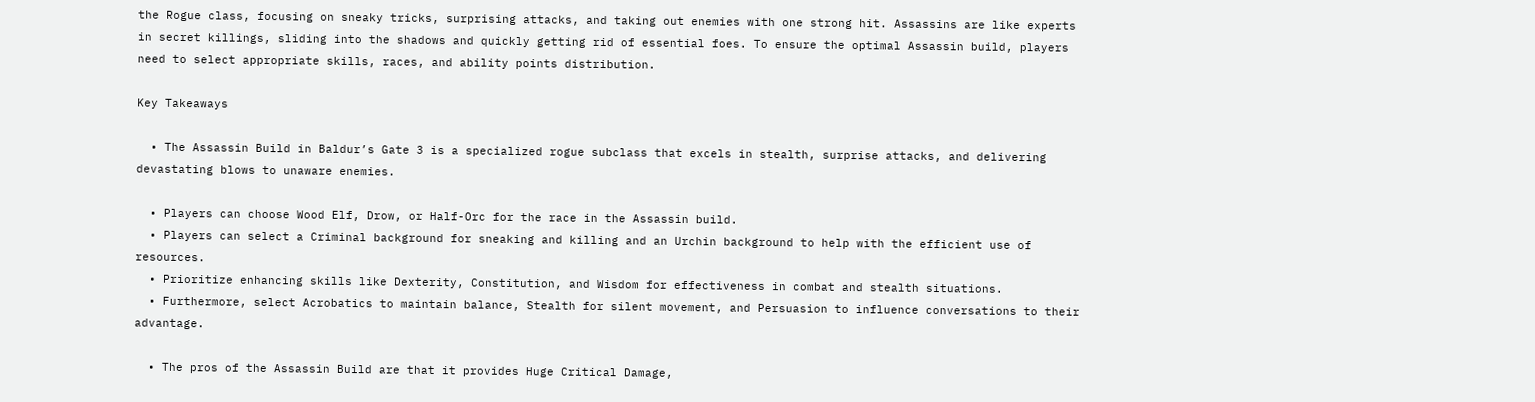the Rogue class, focusing on sneaky tricks, surprising attacks, and taking out enemies with one strong hit. Assassins are like experts in secret killings, sliding into the shadows and quickly getting rid of essential foes. To ensure the optimal Assassin build, players need to select appropriate skills, races, and ability points distribution.

Key Takeaways

  • The Assassin Build in Baldur’s Gate 3 is a specialized rogue subclass that excels in stealth, surprise attacks, and delivering devastating blows to unaware enemies.

  • Players can choose Wood Elf, Drow, or Half-Orc for the race in the Assassin build.
  • Players can select a Criminal background for sneaking and killing and an Urchin background to help with the efficient use of resources.
  • Prioritize enhancing skills like Dexterity, Constitution, and Wisdom for effectiveness in combat and stealth situations.
  • Furthermore, select Acrobatics to maintain balance, Stealth for silent movement, and Persuasion to influence conversations to their advantage.

  • The pros of the Assassin Build are that it provides Huge Critical Damage,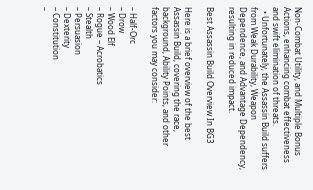Non-Combat Utility, and Multiple Bonus Actions, enhancing combat effectiveness and swift elimination of threats.
  • Unfortunately, the Assassin Build suffers from Weak Durability, Weapon Dependence, and Advantage Dependency, resulting in reduced impact.

Best Assassin Build Overview In BG3

Here is a brief overview of the best Assassin Build, covering the race, background, Ability Points, and other factors you may consider:

– Half-Orc
– Drow
– Wood Elf
– Rogue – Acrobatics
– Stealth
– Persuasion
– Dexterity
– Constitution
–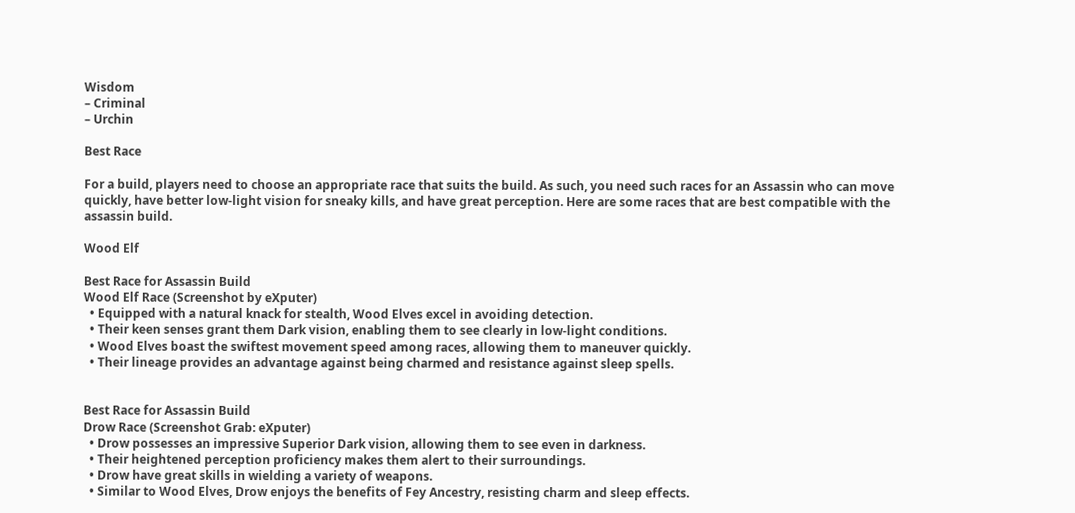Wisdom
– Criminal
– Urchin

Best Race

For a build, players need to choose an appropriate race that suits the build. As such, you need such races for an Assassin who can move quickly, have better low-light vision for sneaky kills, and have great perception. Here are some races that are best compatible with the assassin build.

Wood Elf

Best Race for Assassin Build
Wood Elf Race (Screenshot by eXputer)
  • Equipped with a natural knack for stealth, Wood Elves excel in avoiding detection.
  • Their keen senses grant them Dark vision, enabling them to see clearly in low-light conditions.
  • Wood Elves boast the swiftest movement speed among races, allowing them to maneuver quickly.
  • Their lineage provides an advantage against being charmed and resistance against sleep spells.


Best Race for Assassin Build
Drow Race (Screenshot Grab: eXputer)
  • Drow possesses an impressive Superior Dark vision, allowing them to see even in darkness.
  • Their heightened perception proficiency makes them alert to their surroundings.
  • Drow have great skills in wielding a variety of weapons.
  • Similar to Wood Elves, Drow enjoys the benefits of Fey Ancestry, resisting charm and sleep effects.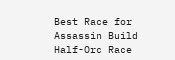Best Race for Assassin Build
Half-Orc Race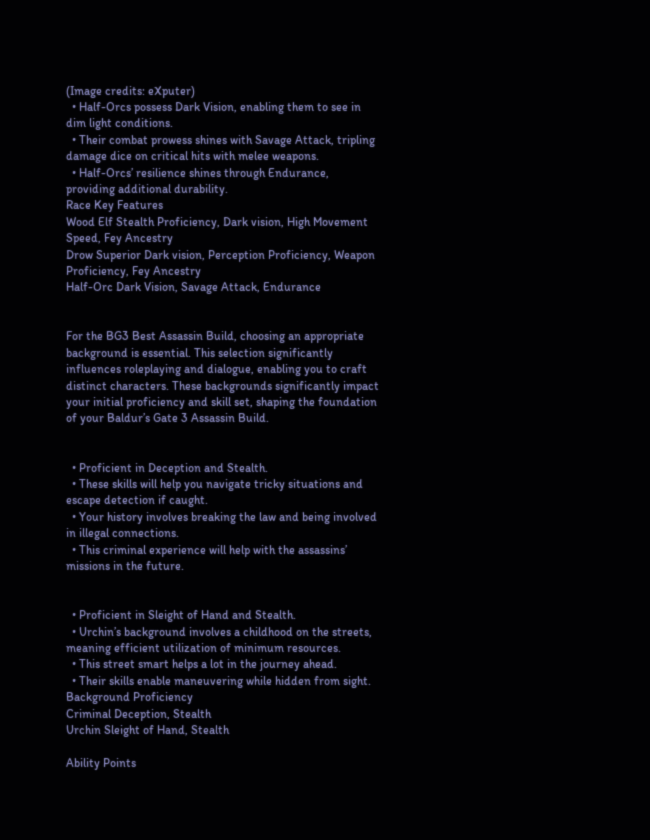(Image credits: eXputer)
  • Half-Orcs possess Dark Vision, enabling them to see in dim light conditions.
  • Their combat prowess shines with Savage Attack, tripling damage dice on critical hits with melee weapons.
  • Half-Orcs’ resilience shines through Endurance, providing additional durability.
Race Key Features
Wood Elf Stealth Proficiency, Dark vision, High Movement Speed, Fey Ancestry
Drow Superior Dark vision, Perception Proficiency, Weapon Proficiency, Fey Ancestry
Half-Orc Dark Vision, Savage Attack, Endurance


For the BG3 Best Assassin Build, choosing an appropriate background is essential. This selection significantly influences roleplaying and dialogue, enabling you to craft distinct characters. These backgrounds significantly impact your initial proficiency and skill set, shaping the foundation of your Baldur’s Gate 3 Assassin Build.


  • Proficient in Deception and Stealth.
  • These skills will help you navigate tricky situations and escape detection if caught.
  • Your history involves breaking the law and being involved in illegal connections.
  • This criminal experience will help with the assassins’ missions in the future.


  • Proficient in Sleight of Hand and Stealth.
  • Urchin’s background involves a childhood on the streets, meaning efficient utilization of minimum resources.
  • This street smart helps a lot in the journey ahead.
  • Their skills enable maneuvering while hidden from sight.
Background Proficiency
Criminal Deception, Stealth
Urchin Sleight of Hand, Stealth

Ability Points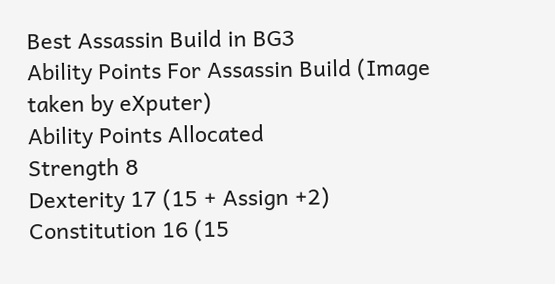Best Assassin Build in BG3
Ability Points For Assassin Build (Image taken by eXputer)
Ability Points Allocated
Strength 8
Dexterity 17 (15 + Assign +2)
Constitution 16 (15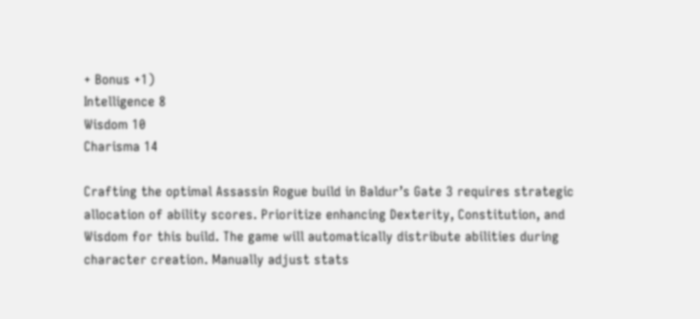+ Bonus +1)
Intelligence 8
Wisdom 10
Charisma 14

Crafting the optimal Assassin Rogue build in Baldur’s Gate 3 requires strategic allocation of ability scores. Prioritize enhancing Dexterity, Constitution, and Wisdom for this build. The game will automatically distribute abilities during character creation. Manually adjust stats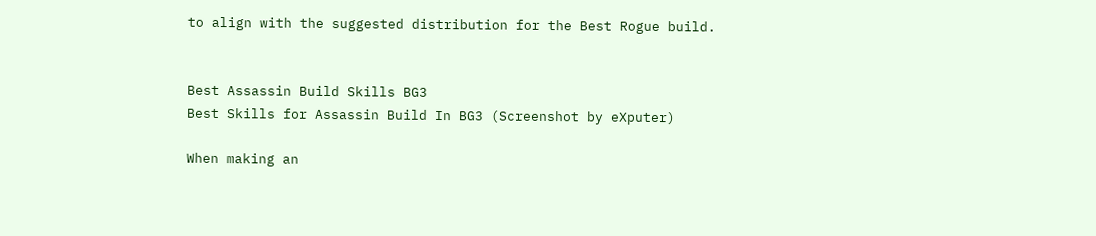to align with the suggested distribution for the Best Rogue build.


Best Assassin Build Skills BG3
Best Skills for Assassin Build In BG3 (Screenshot by eXputer)

When making an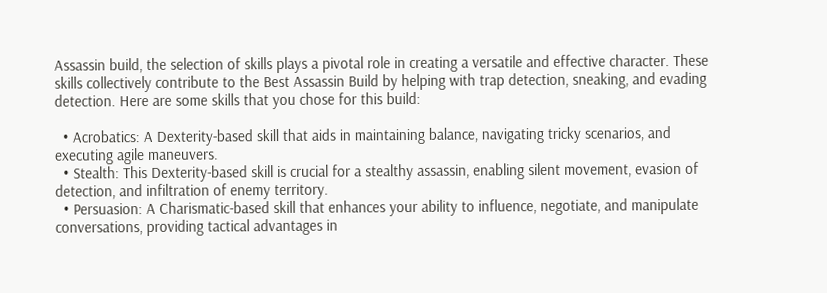Assassin build, the selection of skills plays a pivotal role in creating a versatile and effective character. These skills collectively contribute to the Best Assassin Build by helping with trap detection, sneaking, and evading detection. Here are some skills that you chose for this build:

  • Acrobatics: A Dexterity-based skill that aids in maintaining balance, navigating tricky scenarios, and executing agile maneuvers.
  • Stealth: This Dexterity-based skill is crucial for a stealthy assassin, enabling silent movement, evasion of detection, and infiltration of enemy territory.
  • Persuasion: A Charismatic-based skill that enhances your ability to influence, negotiate, and manipulate conversations, providing tactical advantages in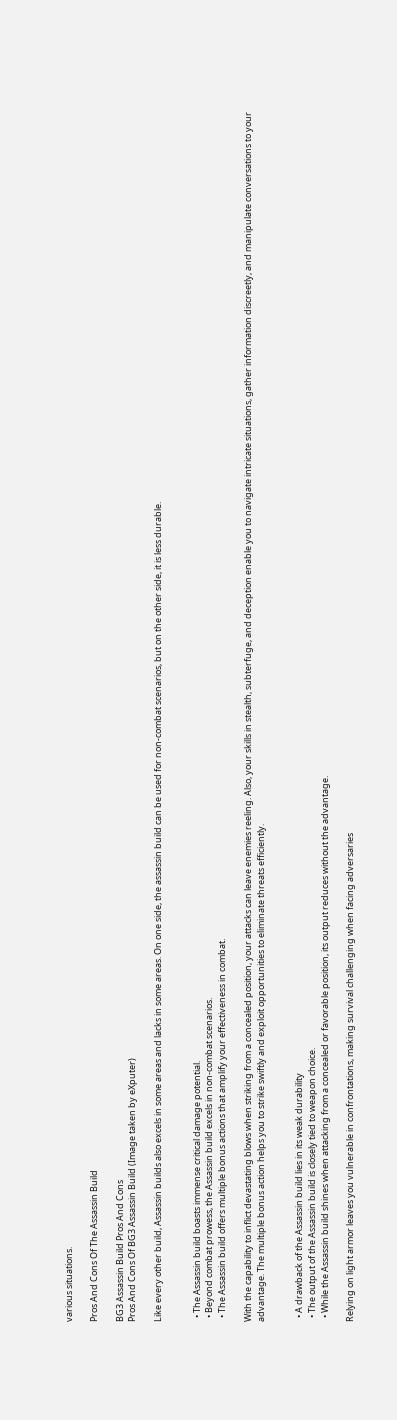various situations.

Pros And Cons Of The Assassin Build

BG3 Assassin Build Pros And Cons
Pros And Cons Of BG3 Assassin Build (Image taken by eXputer)

Like every other build, Assassin builds also excels in some areas and lacks in some areas. On one side, the assassin build can be used for non-combat scenarios, but on the other side, it is less durable.


  • The Assassin build boasts immense critical damage potential.
  • Beyond combat prowess, the Assassin build excels in non-combat scenarios.
  • The Assassin build offers multiple bonus actions that amplify your effectiveness in combat.

With the capability to inflict devastating blows when striking from a concealed position, your attacks can leave enemies reeling. Also, your skills in stealth, subterfuge, and deception enable you to navigate intricate situations, gather information discreetly, and manipulate conversations to your advantage. The multiple bonus action helps you to strike swiftly and exploit opportunities to eliminate threats efficiently.


  • A drawback of the Assassin build lies in its weak durability
  • The output of the Assassin build is closely tied to weapon choice.
  • While the Assassin build shines when attacking from a concealed or favorable position, its output reduces without the advantage.

Relying on light armor leaves you vulnerable in confrontations, making survival challenging when facing adversaries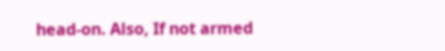head-on. Also, If not armed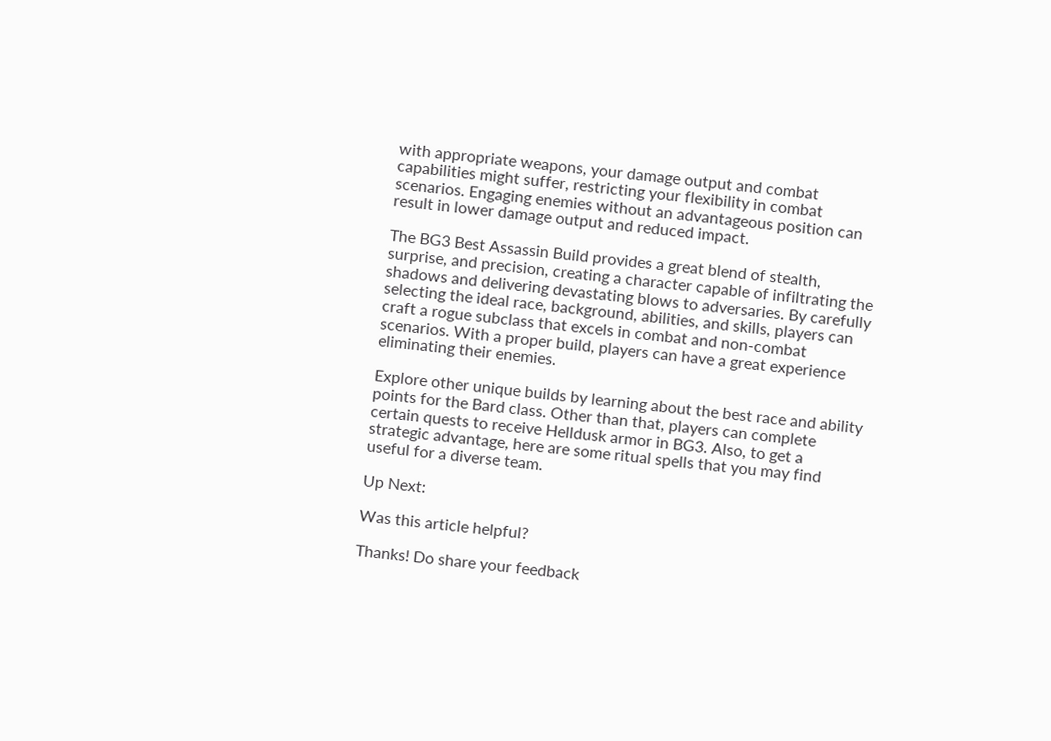with appropriate weapons, your damage output and combat capabilities might suffer, restricting your flexibility in combat scenarios. Engaging enemies without an advantageous position can result in lower damage output and reduced impact.

The BG3 Best Assassin Build provides a great blend of stealth, surprise, and precision, creating a character capable of infiltrating the shadows and delivering devastating blows to adversaries. By carefully selecting the ideal race, background, abilities, and skills, players can craft a rogue subclass that excels in combat and non-combat scenarios. With a proper build, players can have a great experience eliminating their enemies.

Explore other unique builds by learning about the best race and ability points for the Bard class. Other than that, players can complete certain quests to receive Helldusk armor in BG3. Also, to get a strategic advantage, here are some ritual spells that you may find useful for a diverse team.

Up Next:

Was this article helpful?

Thanks! Do share your feedback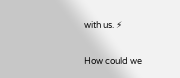with us. ⚡

How could we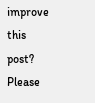improve this post? Please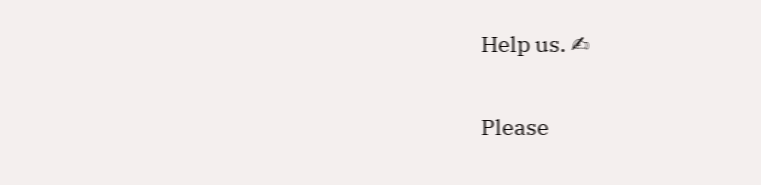Help us. ✍

Please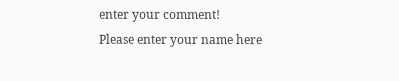enter your comment!
Please enter your name here